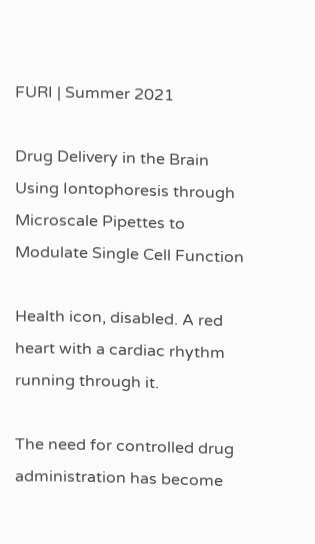FURI | Summer 2021

Drug Delivery in the Brain Using Iontophoresis through Microscale Pipettes to Modulate Single Cell Function

Health icon, disabled. A red heart with a cardiac rhythm running through it.

The need for controlled drug administration has become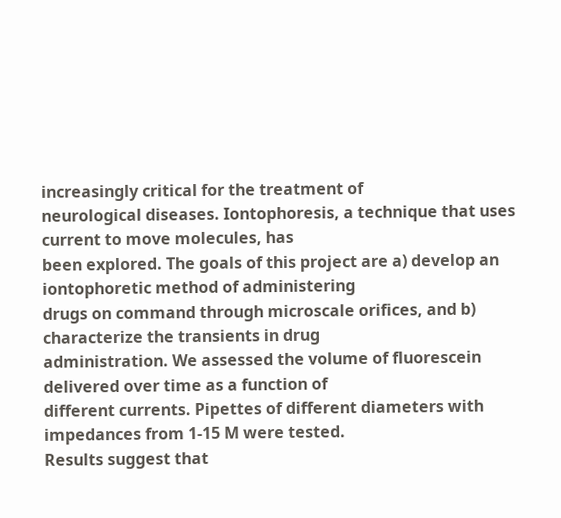increasingly critical for the treatment of
neurological diseases. Iontophoresis, a technique that uses current to move molecules, has
been explored. The goals of this project are a) develop an iontophoretic method of administering
drugs on command through microscale orifices, and b) characterize the transients in drug
administration. We assessed the volume of fluorescein delivered over time as a function of
different currents. Pipettes of different diameters with impedances from 1-15 M were tested.
Results suggest that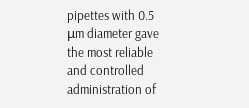pipettes with 0.5 μm diameter gave the most reliable and controlled
administration of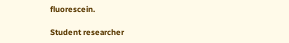fluorescein.

Student researcher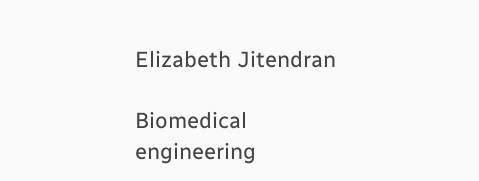Elizabeth Jitendran

Biomedical engineering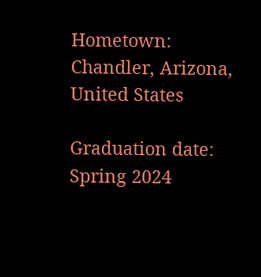Hometown: Chandler, Arizona, United States

Graduation date: Spring 2024